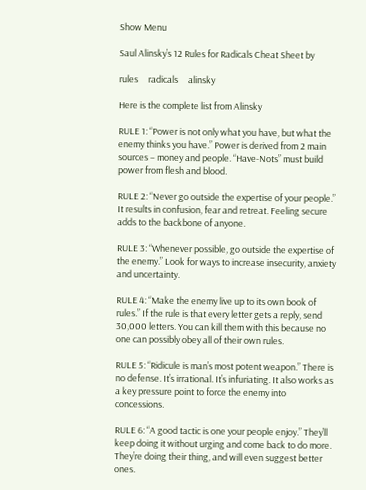Show Menu

Saul Alinsky’s 12 Rules for Radicals Cheat Sheet by

rules     radicals     alinsky

Here is the complete list from Alinsky

RULE 1: “Power is not only what you have, but what the enemy thinks you have.” Power is derived from 2 main sources – money and people. “Have-Nots” must build power from flesh and blood.

RULE 2: “Never go outside the expertise of your people.” It results in confusion, fear and retreat. Feeling secure adds to the backbone of anyone.

RULE 3: “Whenever possible, go outside the expertise of the enemy.” Look for ways to increase insecurity, anxiety and uncertainty.

RULE 4: “Make the enemy live up to its own book of rules.” If the rule is that every letter gets a reply, send 30,000 letters. You can kill them with this because no one can possibly obey all of their own rules.

RULE 5: “Ridicule is man’s most potent weapon.” There is no defense. It’s irrational. It’s infuriating. It also works as a key pressure point to force the enemy into concessions.

RULE 6: “A good tactic is one your people enjoy.” They’ll keep doing it without urging and come back to do more. They’re doing their thing, and will even suggest better ones.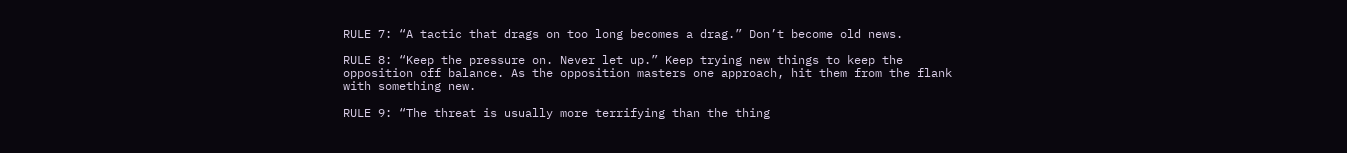RULE 7: “A tactic that drags on too long becomes a drag.” Don’t become old news.

RULE 8: “Keep the pressure on. Never let up.” Keep trying new things to keep the opposition off balance. As the opposition masters one approach, hit them from the flank with something new.

RULE 9: “The threat is usually more terrifying than the thing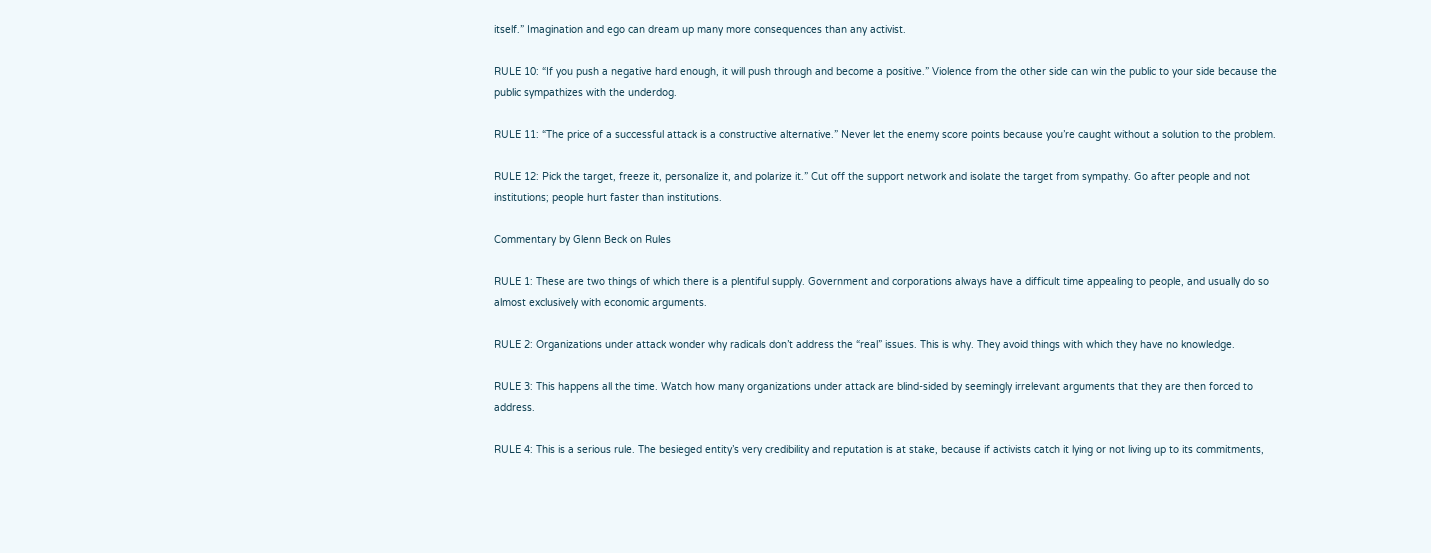itself.” Imagination and ego can dream up many more consequences than any activist.

RULE 10: “If you push a negative hard enough, it will push through and become a positive.” Violence from the other side can win the public to your side because the public sympathizes with the underdog.

RULE 11: “The price of a successful attack is a constructive alternative.” Never let the enemy score points because you’re caught without a solution to the problem.

RULE 12: Pick the target, freeze it, personalize it, and polarize it.” Cut off the support network and isolate the target from sympathy. Go after people and not institutions; people hurt faster than institutions.

Commentary by Glenn Beck on Rules

RULE 1: These are two things of which there is a plentiful supply. Government and corporations always have a difficult time appealing to people, and usually do so almost exclusively with economic arguments.

RULE 2: Organizations under attack wonder why radicals don’t address the “real” issues. This is why. They avoid things with which they have no knowledge.

RULE 3: This happens all the time. Watch how many organizations under attack are blind-sided by seemingly irrelevant arguments that they are then forced to address.

RULE 4: This is a serious rule. The besieged entity’s very credibility and reputation is at stake, because if activists catch it lying or not living up to its commitments,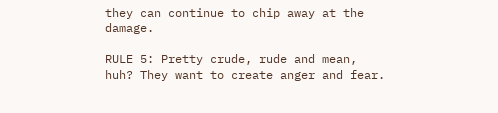they can continue to chip away at the damage.

RULE 5: Pretty crude, rude and mean, huh? They want to create anger and fear.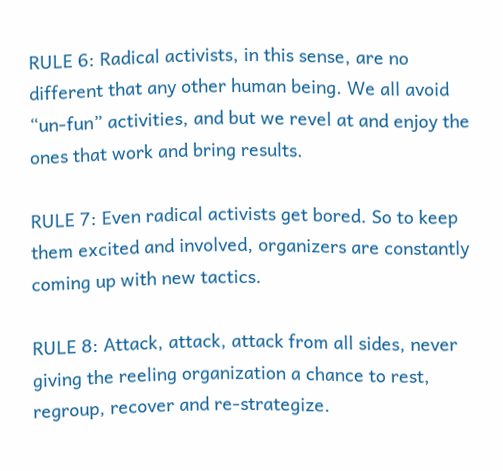RULE 6: Radical activists, in this sense, are no different that any other human being. We all avoid “un-fun” activities, and but we revel at and enjoy the ones that work and bring results.

RULE 7: Even radical activists get bored. So to keep them excited and involved, organizers are constantly coming up with new tactics.

RULE 8: Attack, attack, attack from all sides, never giving the reeling organization a chance to rest, regroup, recover and re-strategize.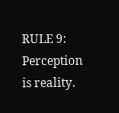RULE 9: Perception is reality.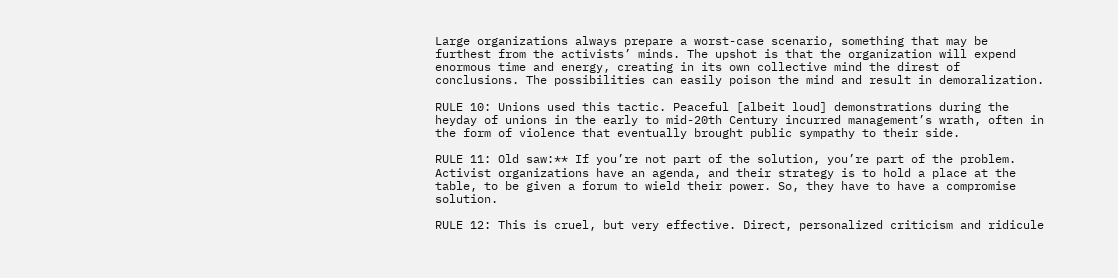Large organizations always prepare a worst-case scenario, something that may be furthest from the activists’ minds. The upshot is that the organization will expend enormous time and energy, creating in its own collective mind the direst of conclusions. The possibilities can easily poison the mind and result in demoralization.

RULE 10: Unions used this tactic. Peaceful [albeit loud] demonstrations during the heyday of unions in the early to mid-20th Century incurred management’s wrath, often in the form of violence that eventually brought public sympathy to their side.

RULE 11: Old saw:** If you’re not part of the solution, you’re part of the problem. Activist organizations have an agenda, and their strategy is to hold a place at the table, to be given a forum to wield their power. So, they have to have a compromise solution.

RULE 12: This is cruel, but very effective. Direct, personalized criticism and ridicule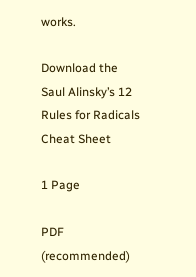works.

Download the Saul Alinsky’s 12 Rules for Radicals Cheat Sheet

1 Page

PDF (recommended)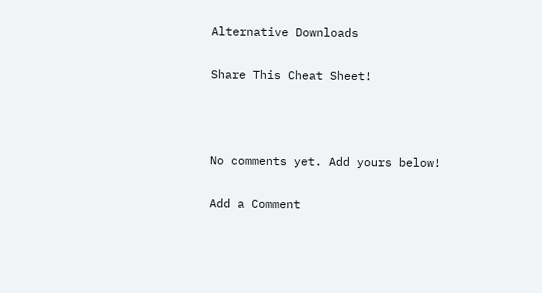Alternative Downloads

Share This Cheat Sheet!



No comments yet. Add yours below!

Add a Comment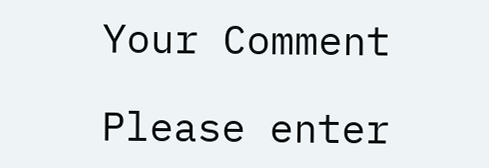Your Comment

Please enter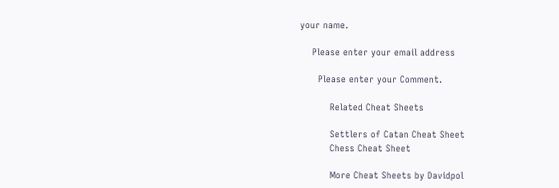your name.

    Please enter your email address

      Please enter your Comment.

          Related Cheat Sheets

          Settlers of Catan Cheat Sheet
          Chess Cheat Sheet

          More Cheat Sheets by Davidpol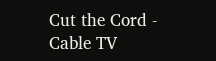Cut the Cord - Cable TV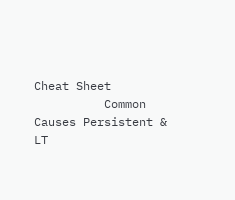Cheat Sheet
          Common Causes Persistent & LT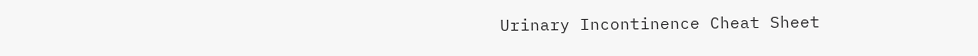Urinary Incontinence Cheat Sheet